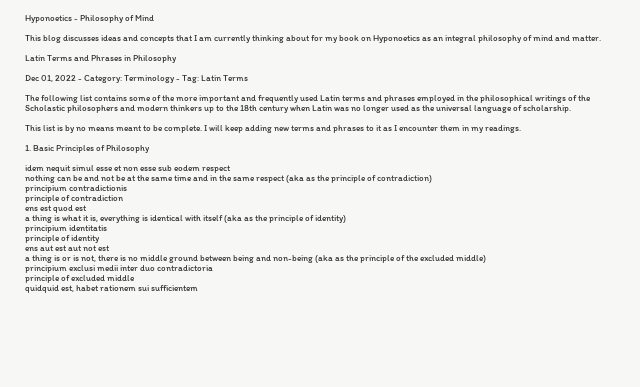Hyponoetics - Philosophy of Mind

This blog discusses ideas and concepts that I am currently thinking about for my book on Hyponoetics as an integral philosophy of mind and matter.

Latin Terms and Phrases in Philosophy

Dec 01, 2022 - Category: Terminology - Tag: Latin Terms

The following list contains some of the more important and frequently used Latin terms and phrases employed in the philosophical writings of the Scholastic philosophers and modern thinkers up to the 18th century when Latin was no longer used as the universal language of scholarship.

This list is by no means meant to be complete. I will keep adding new terms and phrases to it as I encounter them in my readings.

1. Basic Principles of Philosophy

idem nequit simul esse et non esse sub eodem respect
nothing can be and not be at the same time and in the same respect (aka as the principle of contradiction)
principium contradictionis
principle of contradiction
ens est quod est
a thing is what it is, everything is identical with itself (aka as the principle of identity)
principium identitatis
principle of identity
ens aut est aut not est
a thing is or is not, there is no middle ground between being and non-being (aka as the principle of the excluded middle)
principium exclusi medii inter duo contradictoria
principle of excluded middle
quidquid est, habet rationem sui sufficientem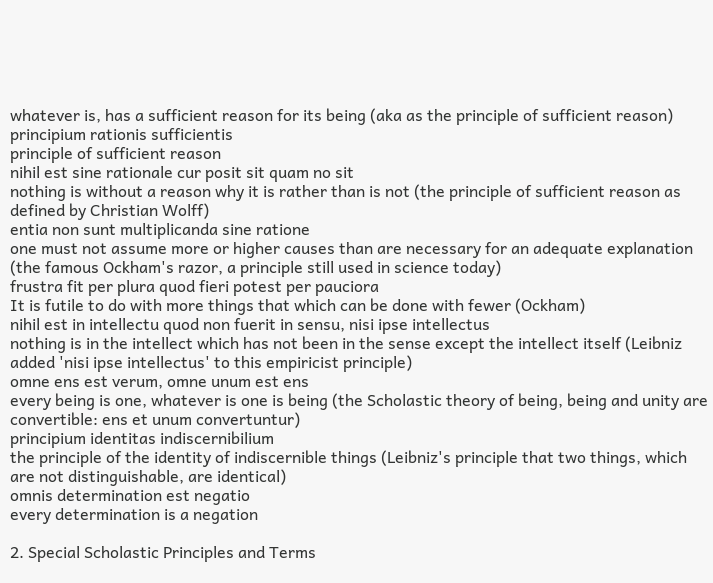whatever is, has a sufficient reason for its being (aka as the principle of sufficient reason)
principium rationis sufficientis
principle of sufficient reason
nihil est sine rationale cur posit sit quam no sit
nothing is without a reason why it is rather than is not (the principle of sufficient reason as defined by Christian Wolff)
entia non sunt multiplicanda sine ratione
one must not assume more or higher causes than are necessary for an adequate explanation (the famous Ockham's razor, a principle still used in science today)
frustra fit per plura quod fieri potest per pauciora
It is futile to do with more things that which can be done with fewer (Ockham)
nihil est in intellectu quod non fuerit in sensu, nisi ipse intellectus
nothing is in the intellect which has not been in the sense except the intellect itself (Leibniz added 'nisi ipse intellectus' to this empiricist principle)
omne ens est verum, omne unum est ens
every being is one, whatever is one is being (the Scholastic theory of being, being and unity are convertible: ens et unum convertuntur)
principium identitas indiscernibilium
the principle of the identity of indiscernible things (Leibniz's principle that two things, which are not distinguishable, are identical)
omnis determination est negatio
every determination is a negation

2. Special Scholastic Principles and Terms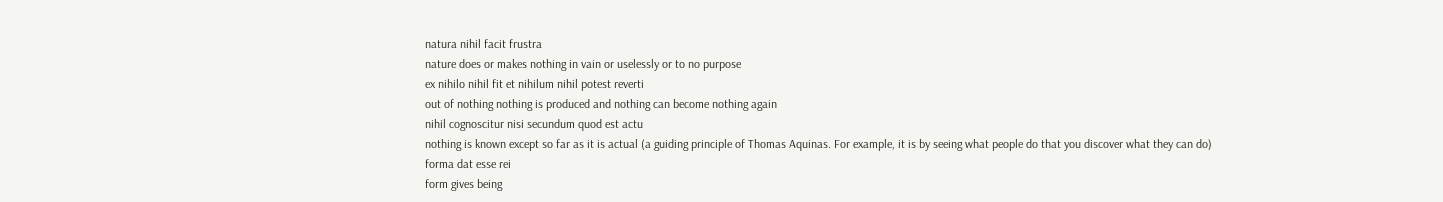natura nihil facit frustra
nature does or makes nothing in vain or uselessly or to no purpose
ex nihilo nihil fit et nihilum nihil potest reverti
out of nothing nothing is produced and nothing can become nothing again
nihil cognoscitur nisi secundum quod est actu
nothing is known except so far as it is actual (a guiding principle of Thomas Aquinas. For example, it is by seeing what people do that you discover what they can do)
forma dat esse rei
form gives being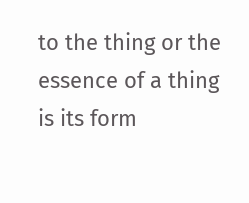to the thing or the essence of a thing is its form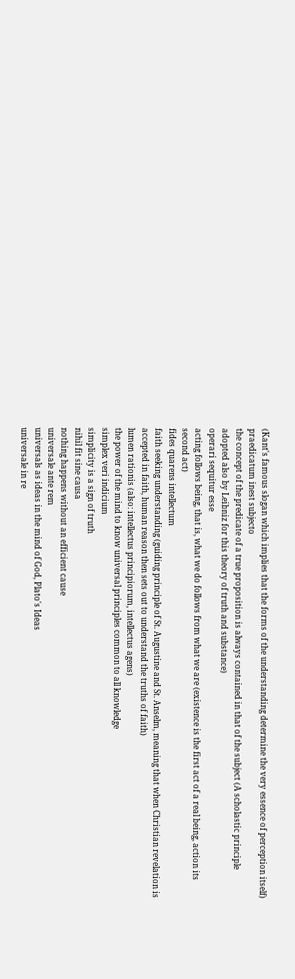(Kant's famous slogan which implies that the forms of the understanding determine the very essence of perception itself)
praedicatum inest subjecto
the concept of the predicate of a true proposition is always contained in that of the subject (A scholastic principle adopted also by Leibniz for this theory of truth and substance)
operari sequitur esse
acting follows being, that is, what we do follows from what we are (existence is the first act of a real being, action its second act)
fides quarens intellectum
faith seeking understanding (guiding principle of St. Augustine and St. Anselm, meaning that when Christian revelation is accepted in faith, human reason then sets out to understand the truths of faith)
lumen rationis (also: intellectus principiorum, intellectus agens)
the power of the mind to know universal principles common to all knowledge
simplex veri indicium
simplicity is a sign of truth
nihil fit sine causa
nothing happens without an efficient cause
universale ante rem
universals as ideas in the mind of God, Plato's Ideas
universale in re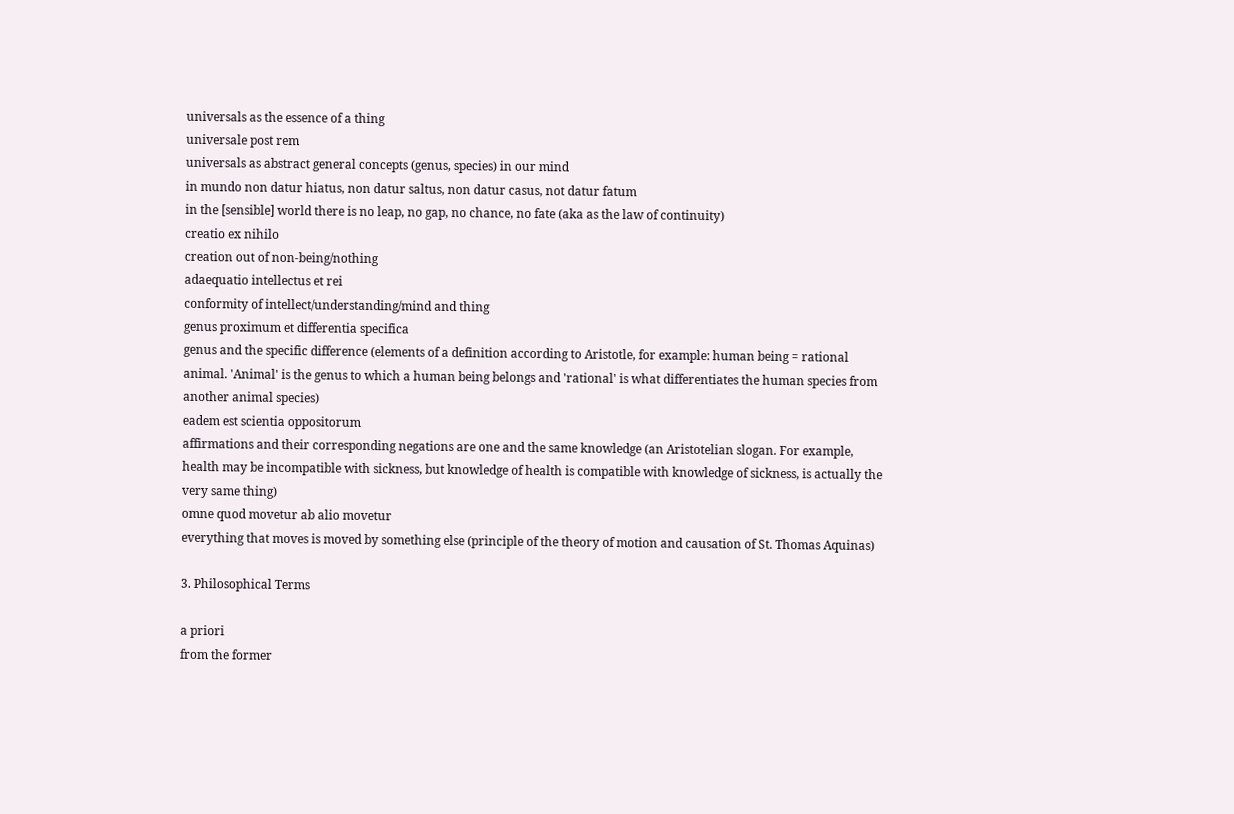universals as the essence of a thing
universale post rem
universals as abstract general concepts (genus, species) in our mind
in mundo non datur hiatus, non datur saltus, non datur casus, not datur fatum
in the [sensible] world there is no leap, no gap, no chance, no fate (aka as the law of continuity)
creatio ex nihilo
creation out of non-being/nothing
adaequatio intellectus et rei
conformity of intellect/understanding/mind and thing
genus proximum et differentia specifica
genus and the specific difference (elements of a definition according to Aristotle, for example: human being = rational animal. 'Animal' is the genus to which a human being belongs and 'rational' is what differentiates the human species from another animal species)
eadem est scientia oppositorum
affirmations and their corresponding negations are one and the same knowledge (an Aristotelian slogan. For example, health may be incompatible with sickness, but knowledge of health is compatible with knowledge of sickness, is actually the very same thing)
omne quod movetur ab alio movetur
everything that moves is moved by something else (principle of the theory of motion and causation of St. Thomas Aquinas)

3. Philosophical Terms

a priori
from the former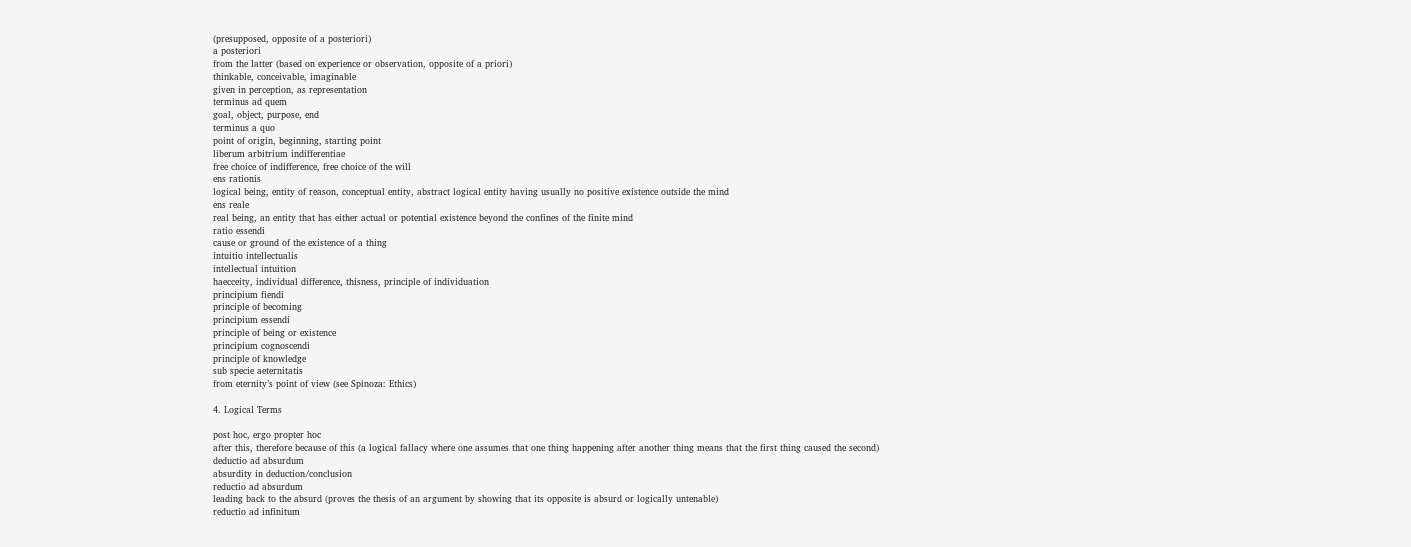(presupposed, opposite of a posteriori)
a posteriori
from the latter (based on experience or observation, opposite of a priori)
thinkable, conceivable, imaginable
given in perception, as representation
terminus ad quem
goal, object, purpose, end
terminus a quo
point of origin, beginning, starting point
liberum arbitrium indifferentiae
free choice of indifference, free choice of the will
ens rationis
logical being, entity of reason, conceptual entity, abstract logical entity having usually no positive existence outside the mind
ens reale
real being, an entity that has either actual or potential existence beyond the confines of the finite mind
ratio essendi
cause or ground of the existence of a thing
intuitio intellectualis
intellectual intuition
haecceity, individual difference, thisness, principle of individuation
principium fiendi
principle of becoming
principium essendi
principle of being or existence
principium cognoscendi
principle of knowledge
sub specie aeternitatis
from eternity’s point of view (see Spinoza: Ethics)

4. Logical Terms

post hoc, ergo propter hoc
after this, therefore because of this (a logical fallacy where one assumes that one thing happening after another thing means that the first thing caused the second)
deductio ad absurdum
absurdity in deduction/conclusion
reductio ad absurdum
leading back to the absurd (proves the thesis of an argument by showing that its opposite is absurd or logically untenable)
reductio ad infinitum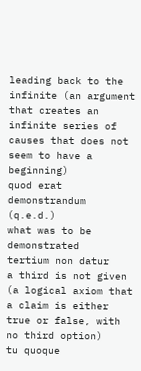leading back to the infinite (an argument that creates an infinite series of causes that does not seem to have a beginning)
quod erat demonstrandum (q.e.d.)
what was to be demonstrated
tertium non datur
a third is not given (a logical axiom that a claim is either true or false, with no third option)
tu quoque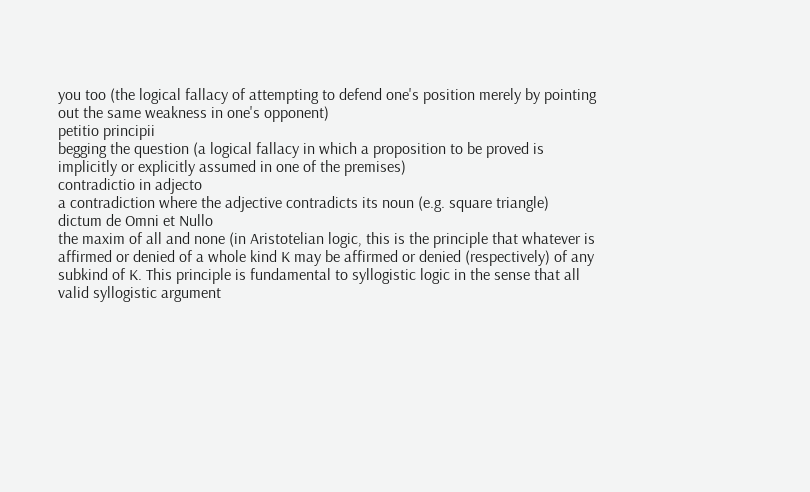you too (the logical fallacy of attempting to defend one's position merely by pointing out the same weakness in one's opponent)
petitio principii
begging the question (a logical fallacy in which a proposition to be proved is implicitly or explicitly assumed in one of the premises)
contradictio in adjecto
a contradiction where the adjective contradicts its noun (e.g. square triangle)
dictum de Omni et Nullo
the maxim of all and none (in Aristotelian logic, this is the principle that whatever is affirmed or denied of a whole kind K may be affirmed or denied (respectively) of any subkind of K. This principle is fundamental to syllogistic logic in the sense that all valid syllogistic argument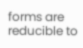forms are reducible to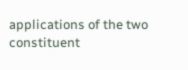applications of the two constituent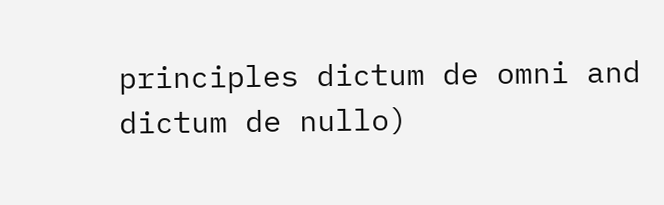principles dictum de omni and dictum de nullo)